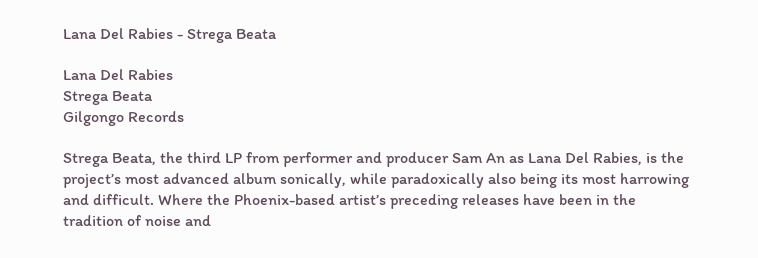Lana Del Rabies - Strega Beata

Lana Del Rabies
Strega Beata
Gilgongo Records

Strega Beata, the third LP from performer and producer Sam An as Lana Del Rabies, is the project’s most advanced album sonically, while paradoxically also being its most harrowing and difficult. Where the Phoenix-based artist’s preceding releases have been in the tradition of noise and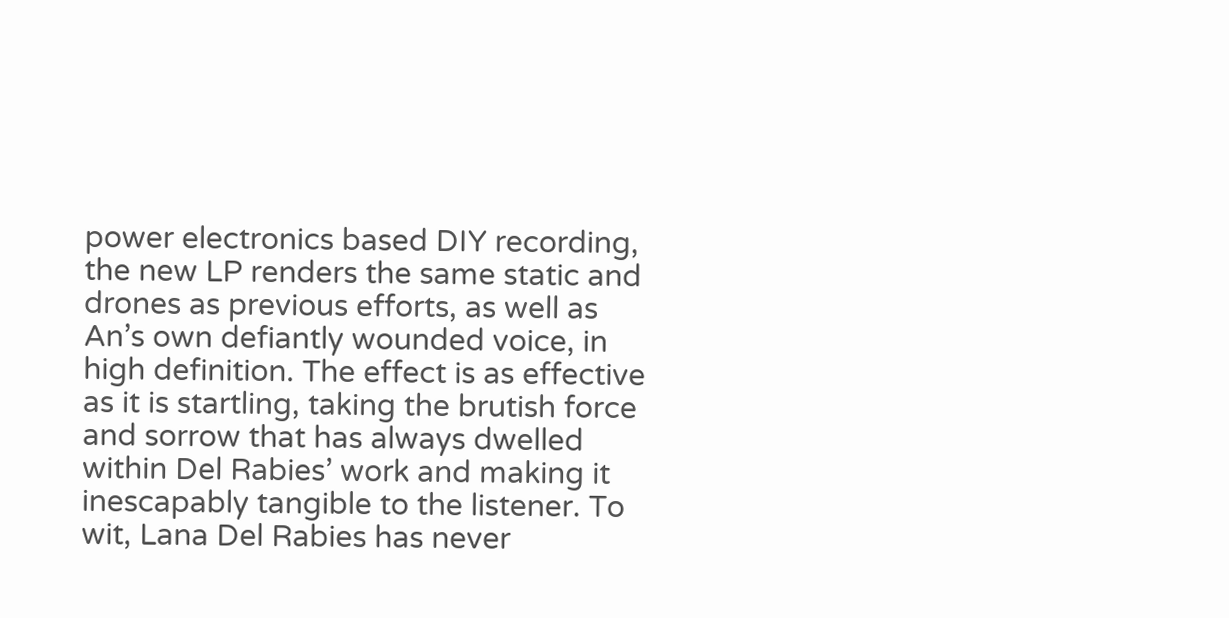power electronics based DIY recording, the new LP renders the same static and drones as previous efforts, as well as An’s own defiantly wounded voice, in high definition. The effect is as effective as it is startling, taking the brutish force and sorrow that has always dwelled within Del Rabies’ work and making it inescapably tangible to the listener. To wit, Lana Del Rabies has never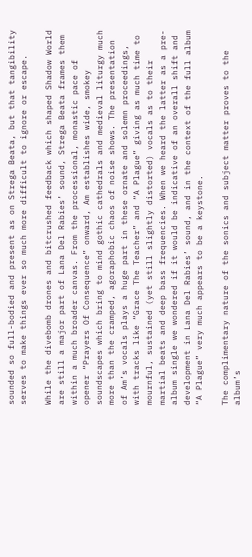sounded so full-bodied and present as on Strega Beata, but that tangibility serves to make things ever so much more difficult to ignore or escape.

While the divebomb drones and bitcrushed feedback which shaped Shadow World are still a major part of Lana Del Rabies’ sound, Strega Beata frames them within a much broader canvas. From the processional, monastic pace of opener “Prayers Of Consequence” onward, Am establishes wide, smokey soundscapes which bring to mind gothic cathedrals and medieval liturgy much more than the cramped, agoraphobic chaos of noise shows. The presentation of Am’s vocals plays a huge part in these ornate and solemn proceedings, with tracks like “Grace The Teacher” and “A Plague” giving as much time to mournful, sustained (yet still slightly distorted) vocals as to their martial beats and deep bass frequencies. When we heard the latter as a pre-album single we wondered if it would be indicative of an overall shift and development in Lana Del Rabies’ sound, and in the context of the full album “A Plague” very much appears to be a keystone.

The complimentary nature of the sonics and subject matter proves to the album’s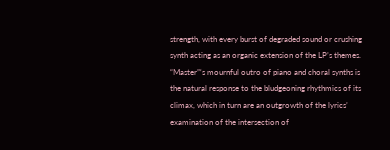strength, with every burst of degraded sound or crushing synth acting as an organic extension of the LP’s themes. “Master”‘s mournful outro of piano and choral synths is the natural response to the bludgeoning rhythmics of its climax, which in turn are an outgrowth of the lyrics’ examination of the intersection of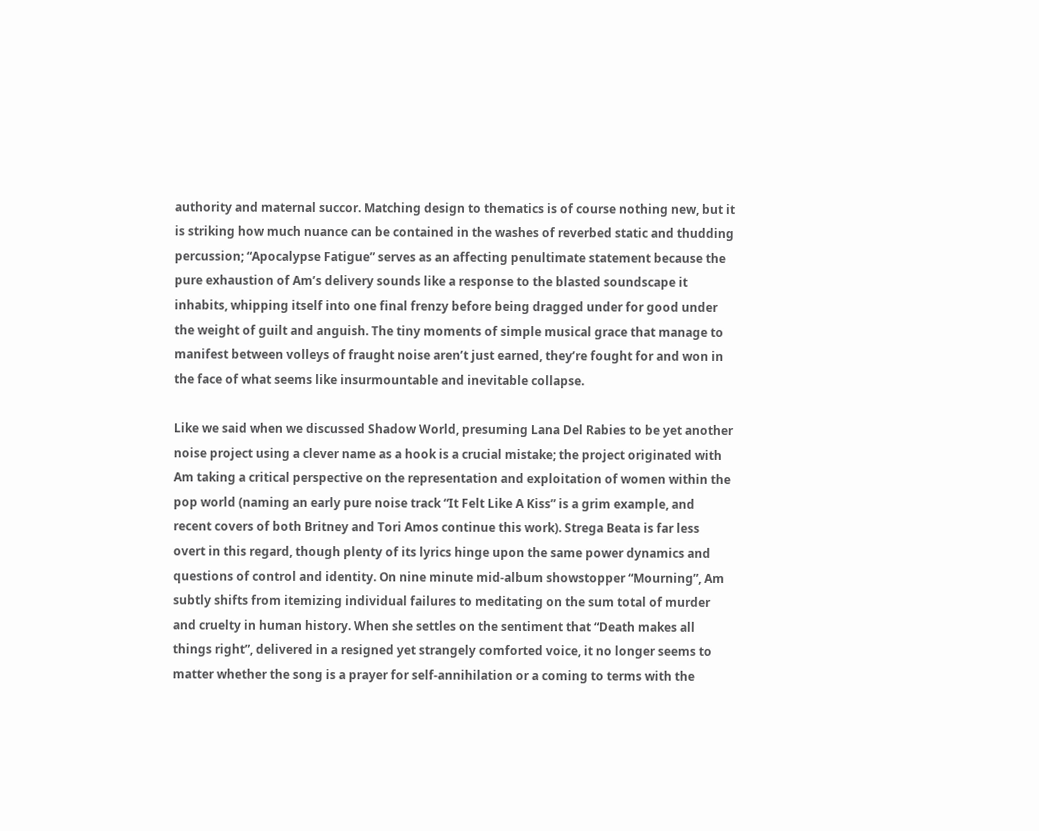authority and maternal succor. Matching design to thematics is of course nothing new, but it is striking how much nuance can be contained in the washes of reverbed static and thudding percussion; “Apocalypse Fatigue” serves as an affecting penultimate statement because the pure exhaustion of Am’s delivery sounds like a response to the blasted soundscape it inhabits, whipping itself into one final frenzy before being dragged under for good under the weight of guilt and anguish. The tiny moments of simple musical grace that manage to manifest between volleys of fraught noise aren’t just earned, they’re fought for and won in the face of what seems like insurmountable and inevitable collapse.

Like we said when we discussed Shadow World, presuming Lana Del Rabies to be yet another noise project using a clever name as a hook is a crucial mistake; the project originated with Am taking a critical perspective on the representation and exploitation of women within the pop world (naming an early pure noise track “It Felt Like A Kiss” is a grim example, and recent covers of both Britney and Tori Amos continue this work). Strega Beata is far less overt in this regard, though plenty of its lyrics hinge upon the same power dynamics and questions of control and identity. On nine minute mid-album showstopper “Mourning”, Am subtly shifts from itemizing individual failures to meditating on the sum total of murder and cruelty in human history. When she settles on the sentiment that “Death makes all things right”, delivered in a resigned yet strangely comforted voice, it no longer seems to matter whether the song is a prayer for self-annihilation or a coming to terms with the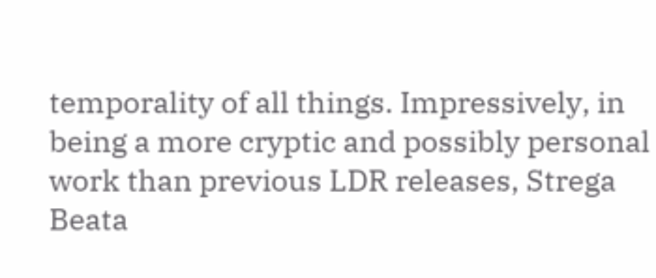temporality of all things. Impressively, in being a more cryptic and possibly personal work than previous LDR releases, Strega Beata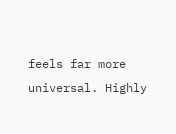feels far more universal. Highly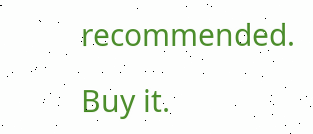recommended.

Buy it.